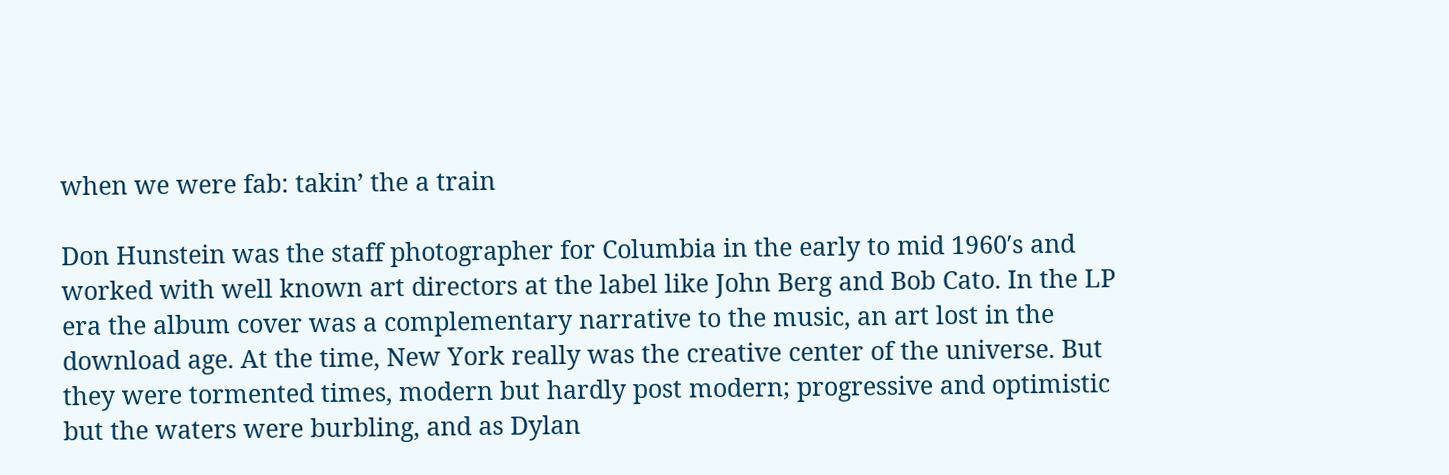when we were fab: takin’ the a train

Don Hunstein was the staff photographer for Columbia in the early to mid 1960′s and worked with well known art directors at the label like John Berg and Bob Cato. In the LP era the album cover was a complementary narrative to the music, an art lost in the download age. At the time, New York really was the creative center of the universe. But they were tormented times, modern but hardly post modern; progressive and optimistic but the waters were burbling, and as Dylan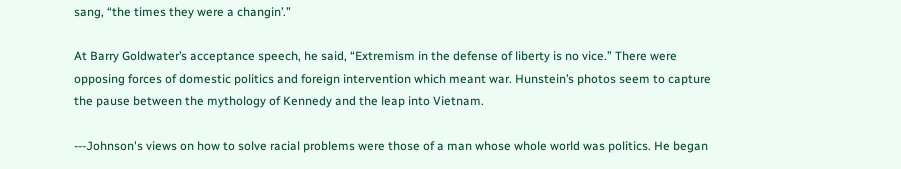sang, “the times they were a changin’.”

At Barry Goldwater’s acceptance speech, he said, “Extremism in the defense of liberty is no vice.” There were opposing forces of domestic politics and foreign intervention which meant war. Hunstein’s photos seem to capture the pause between the mythology of Kennedy and the leap into Vietnam.

---Johnson's views on how to solve racial problems were those of a man whose whole world was politics. He began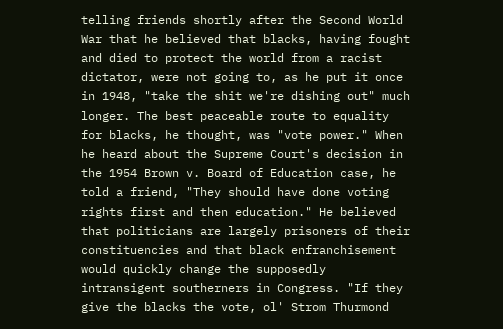telling friends shortly after the Second World War that he believed that blacks, having fought and died to protect the world from a racist dictator, were not going to, as he put it once in 1948, "take the shit we're dishing out" much longer. The best peaceable route to equality for blacks, he thought, was "vote power." When he heard about the Supreme Court's decision in the 1954 Brown v. Board of Education case, he told a friend, "They should have done voting rights first and then education." He believed that politicians are largely prisoners of their constituencies and that black enfranchisement would quickly change the supposedly intransigent southerners in Congress. "If they give the blacks the vote, ol' Strom Thurmond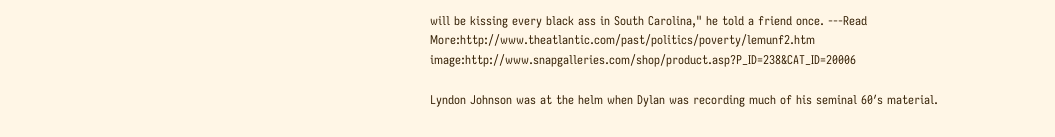will be kissing every black ass in South Carolina," he told a friend once. ---Read More:http://www.theatlantic.com/past/politics/poverty/lemunf2.htm image:http://www.snapgalleries.com/shop/product.asp?P_ID=238&CAT_ID=20006

Lyndon Johnson was at the helm when Dylan was recording much of his seminal 60′s material.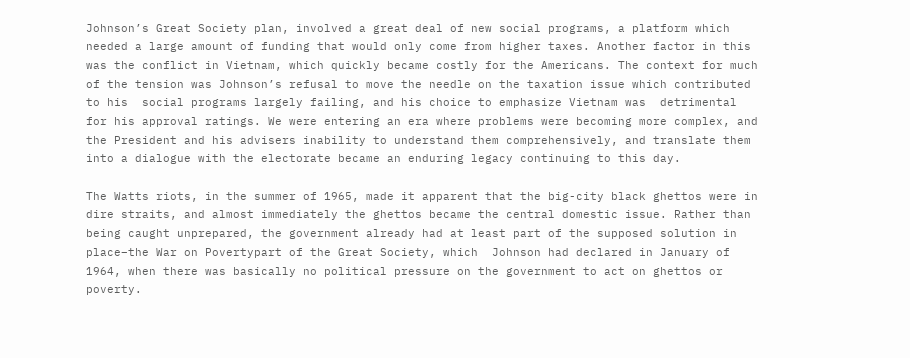Johnson’s Great Society plan, involved a great deal of new social programs, a platform which needed a large amount of funding that would only come from higher taxes. Another factor in this was the conflict in Vietnam, which quickly became costly for the Americans. The context for much of the tension was Johnson’s refusal to move the needle on the taxation issue which contributed to his  social programs largely failing, and his choice to emphasize Vietnam was  detrimental for his approval ratings. We were entering an era where problems were becoming more complex, and the President and his advisers inability to understand them comprehensively, and translate them into a dialogue with the electorate became an enduring legacy continuing to this day.

The Watts riots, in the summer of 1965, made it apparent that the big-city black ghettos were in dire straits, and almost immediately the ghettos became the central domestic issue. Rather than being caught unprepared, the government already had at least part of the supposed solution in place–the War on Povertypart of the Great Society, which  Johnson had declared in January of 1964, when there was basically no political pressure on the government to act on ghettos or poverty.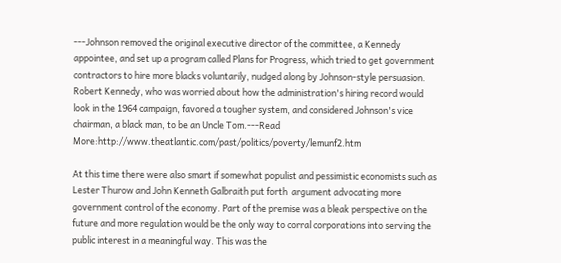---Johnson removed the original executive director of the committee, a Kennedy appointee, and set up a program called Plans for Progress, which tried to get government contractors to hire more blacks voluntarily, nudged along by Johnson-style persuasion. Robert Kennedy, who was worried about how the administration's hiring record would look in the 1964 campaign, favored a tougher system, and considered Johnson's vice chairman, a black man, to be an Uncle Tom.---Read More:http://www.theatlantic.com/past/politics/poverty/lemunf2.htm

At this time there were also smart if somewhat populist and pessimistic economists such as Lester Thurow and John Kenneth Galbraith put forth  argument advocating more government control of the economy. Part of the premise was a bleak perspective on the future and more regulation would be the only way to corral corporations into serving the public interest in a meaningful way. This was the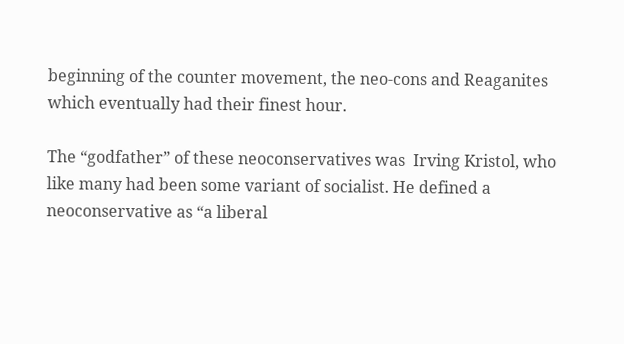beginning of the counter movement, the neo-cons and Reaganites which eventually had their finest hour.

The “godfather” of these neoconservatives was  Irving Kristol, who like many had been some variant of socialist. He defined a neoconservative as “a liberal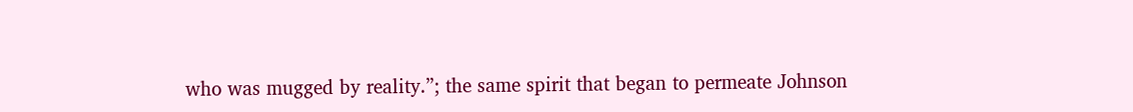who was mugged by reality.”; the same spirit that began to permeate Johnson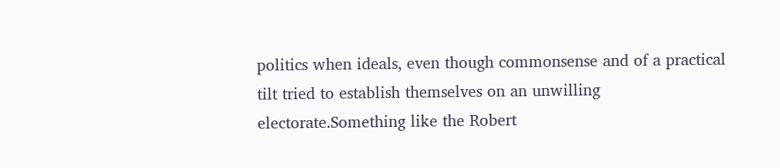politics when ideals, even though commonsense and of a practical tilt tried to establish themselves on an unwilling electorate.Something like the Robert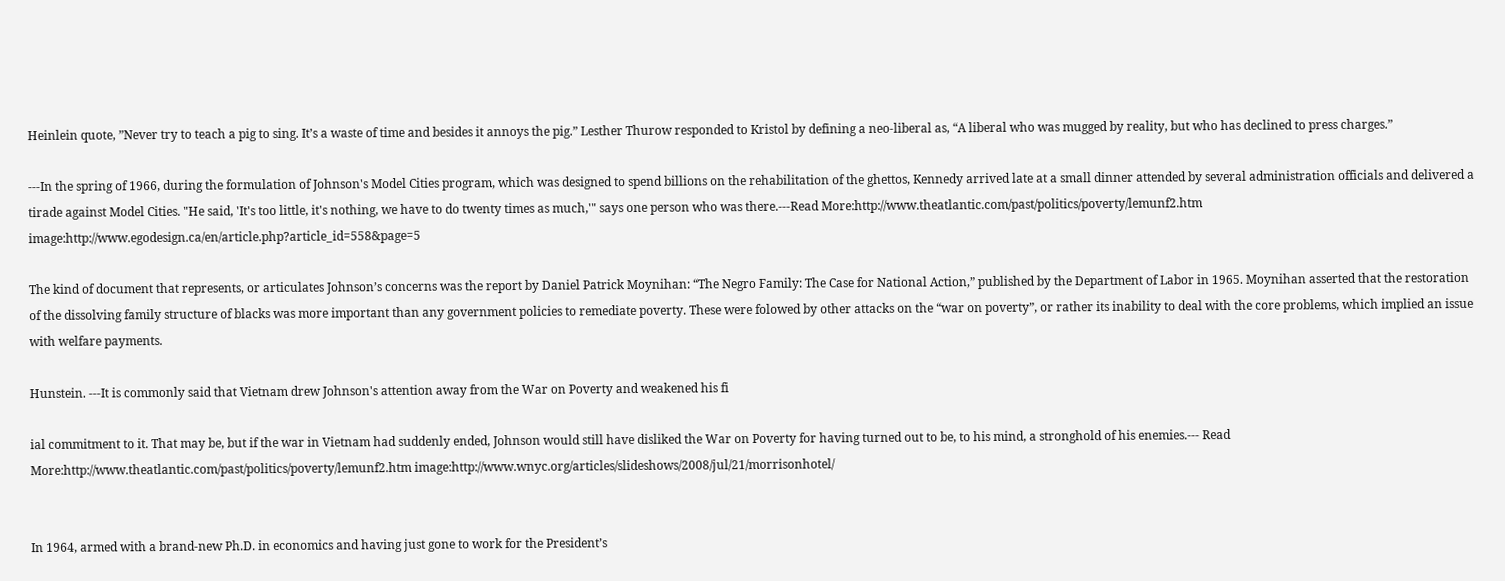Heinlein quote, ”Never try to teach a pig to sing. It’s a waste of time and besides it annoys the pig.” Lesther Thurow responded to Kristol by defining a neo-liberal as, “A liberal who was mugged by reality, but who has declined to press charges.”

---In the spring of 1966, during the formulation of Johnson's Model Cities program, which was designed to spend billions on the rehabilitation of the ghettos, Kennedy arrived late at a small dinner attended by several administration officials and delivered a tirade against Model Cities. "He said, 'It's too little, it's nothing, we have to do twenty times as much,'" says one person who was there.---Read More:http://www.theatlantic.com/past/politics/poverty/lemunf2.htm image:http://www.egodesign.ca/en/article.php?article_id=558&page=5

The kind of document that represents, or articulates Johnson’s concerns was the report by Daniel Patrick Moynihan: “The Negro Family: The Case for National Action,” published by the Department of Labor in 1965. Moynihan asserted that the restoration of the dissolving family structure of blacks was more important than any government policies to remediate poverty. These were folowed by other attacks on the “war on poverty”, or rather its inability to deal with the core problems, which implied an issue with welfare payments.

Hunstein. ---It is commonly said that Vietnam drew Johnson's attention away from the War on Poverty and weakened his fi

ial commitment to it. That may be, but if the war in Vietnam had suddenly ended, Johnson would still have disliked the War on Poverty for having turned out to be, to his mind, a stronghold of his enemies.--- Read More:http://www.theatlantic.com/past/politics/poverty/lemunf2.htm image:http://www.wnyc.org/articles/slideshows/2008/jul/21/morrisonhotel/


In 1964, armed with a brand-new Ph.D. in economics and having just gone to work for the President’s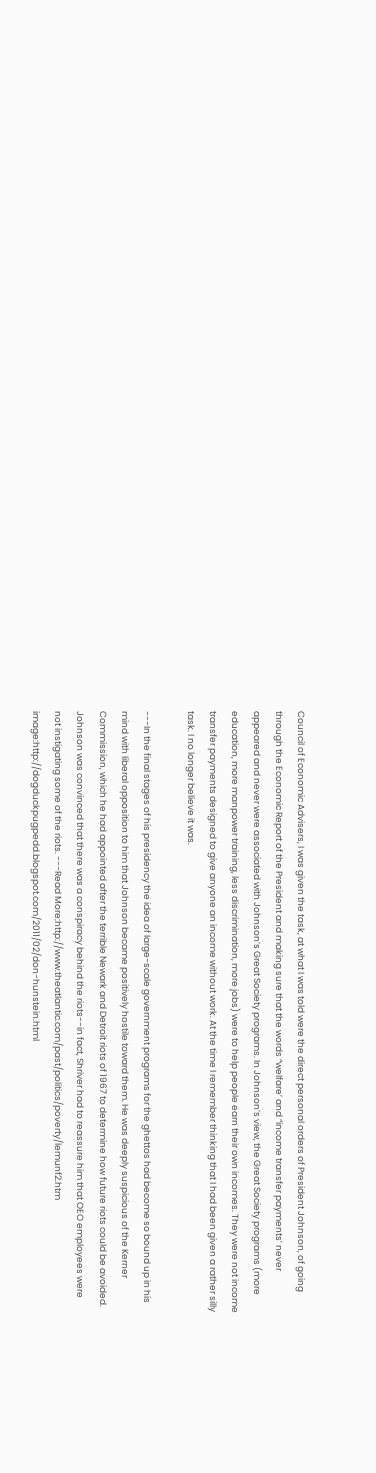Council of Economic Advisers, I was given the task, at what I was told were the direct personal orders of President Johnson, of going through the Economic Report of the President and making sure that the words “welfare’ and “income transfer payments’ never appeared and never were associated with Johnson’s Great Society programs. In Johnson’s view, the Great Society programs (more education, more manpower training, less discrimination, more jobs) were to help people earn their own incomes. They were not income transfer payments designed to give anyone an income without work. At the time I remember thinking that I had been given a rather silly task. I no longer believe it was.

---In the final stages of his presidency the idea of large-scale government programs for the ghettos had become so bound up in his mind with liberal opposition to him that Johnson became positively hostile toward them. He was deeply suspicious of the Kerner Commission, which he had appointed after the terrible Newark and Detroit riots of 1967 to determine how future riots could be avoided. Johnson was convinced that there was a conspiracy behind the riots--in fact, Shriver had to reassure him that OEO employees were not instigating some of the riots. ---Read More:http://www.theatlantic.com/past/politics/poverty/lemunf2.htm image:http://dogduckpugpedd.blogspot.com/2011/02/don-hunstein.html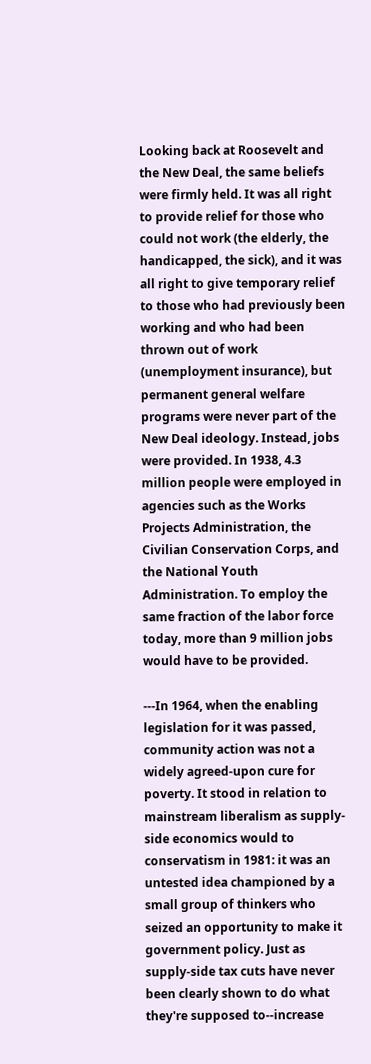Looking back at Roosevelt and the New Deal, the same beliefs were firmly held. It was all right to provide relief for those who could not work (the elderly, the handicapped, the sick), and it was all right to give temporary relief to those who had previously been working and who had been thrown out of work (unemployment insurance), but permanent general welfare programs were never part of the New Deal ideology. Instead, jobs were provided. In 1938, 4.3 million people were employed in agencies such as the Works Projects Administration, the Civilian Conservation Corps, and the National Youth Administration. To employ the same fraction of the labor force today, more than 9 million jobs would have to be provided.

---In 1964, when the enabling legislation for it was passed, community action was not a widely agreed-upon cure for poverty. It stood in relation to mainstream liberalism as supply-side economics would to conservatism in 1981: it was an untested idea championed by a small group of thinkers who seized an opportunity to make it government policy. Just as supply-side tax cuts have never been clearly shown to do what they're supposed to--increase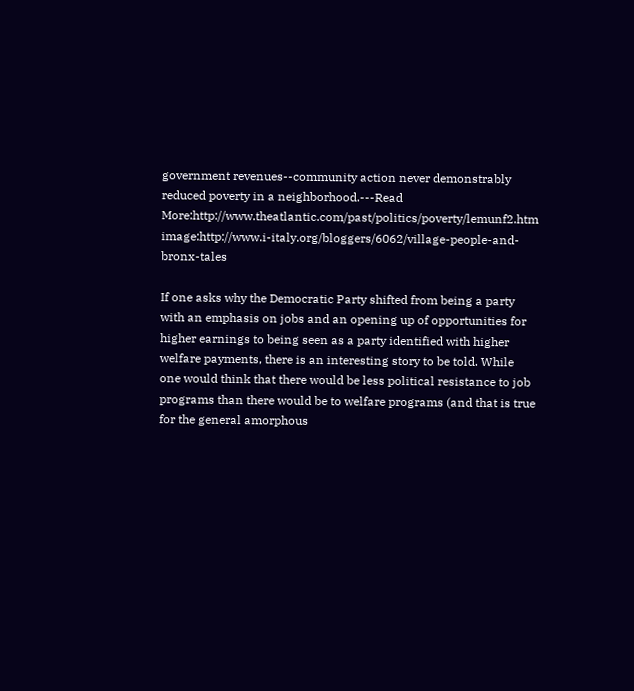government revenues--community action never demonstrably reduced poverty in a neighborhood.---Read More:http://www.theatlantic.com/past/politics/poverty/lemunf2.htm image:http://www.i-italy.org/bloggers/6062/village-people-and-bronx-tales

If one asks why the Democratic Party shifted from being a party with an emphasis on jobs and an opening up of opportunities for higher earnings to being seen as a party identified with higher welfare payments, there is an interesting story to be told. While one would think that there would be less political resistance to job programs than there would be to welfare programs (and that is true for the general amorphous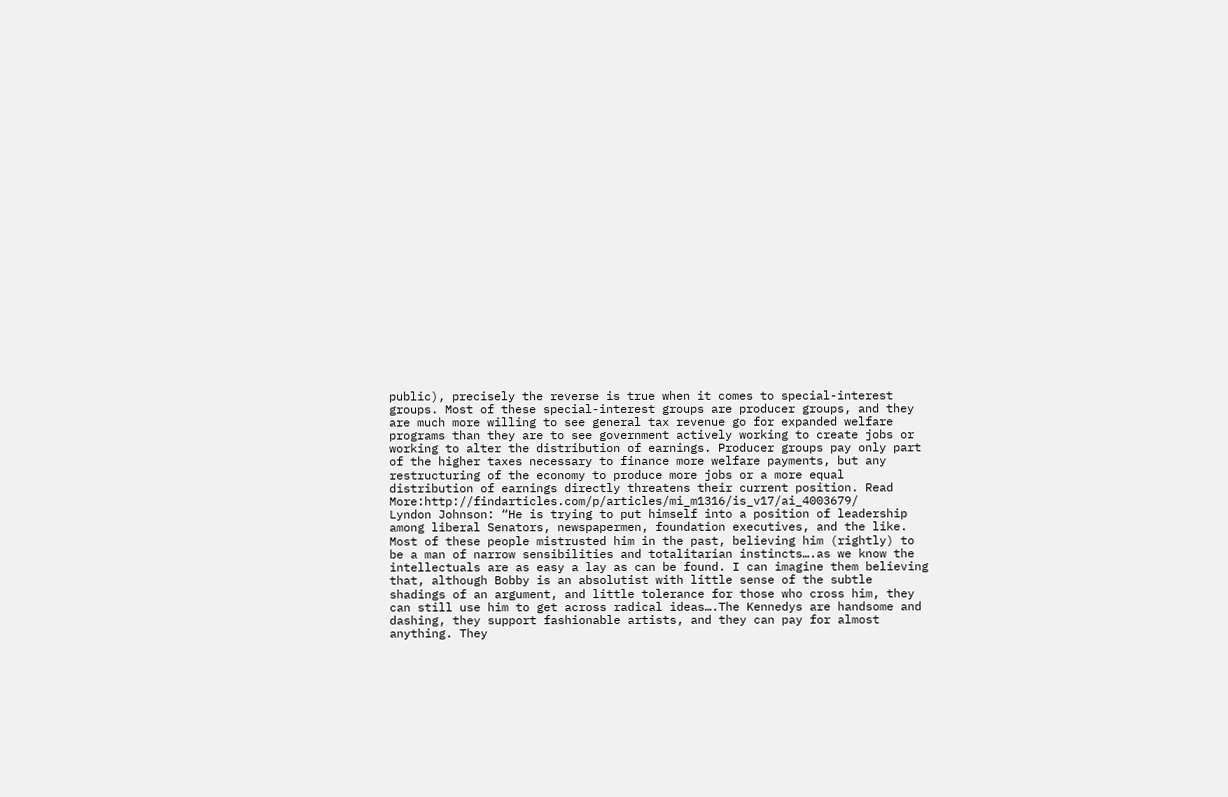public), precisely the reverse is true when it comes to special-interest groups. Most of these special-interest groups are producer groups, and they are much more willing to see general tax revenue go for expanded welfare programs than they are to see government actively working to create jobs or working to alter the distribution of earnings. Producer groups pay only part of the higher taxes necessary to finance more welfare payments, but any restructuring of the economy to produce more jobs or a more equal distribution of earnings directly threatens their current position. Read More:http://findarticles.com/p/articles/mi_m1316/is_v17/ai_4003679/
Lyndon Johnson: “He is trying to put himself into a position of leadership among liberal Senators, newspapermen, foundation executives, and the like. Most of these people mistrusted him in the past, believing him (rightly) to be a man of narrow sensibilities and totalitarian instincts….as we know the intellectuals are as easy a lay as can be found. I can imagine them believing that, although Bobby is an absolutist with little sense of the subtle shadings of an argument, and little tolerance for those who cross him, they can still use him to get across radical ideas….The Kennedys are handsome and dashing, they support fashionable artists, and they can pay for almost anything. They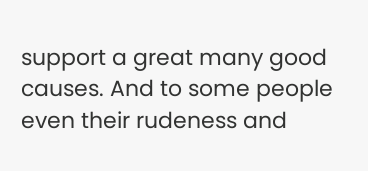support a great many good causes. And to some people even their rudeness and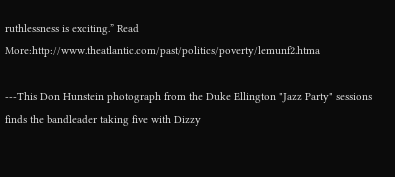ruthlessness is exciting.” Read More:http://www.theatlantic.com/past/politics/poverty/lemunf2.htma

---This Don Hunstein photograph from the Duke Ellington "Jazz Party" sessions finds the bandleader taking five with Dizzy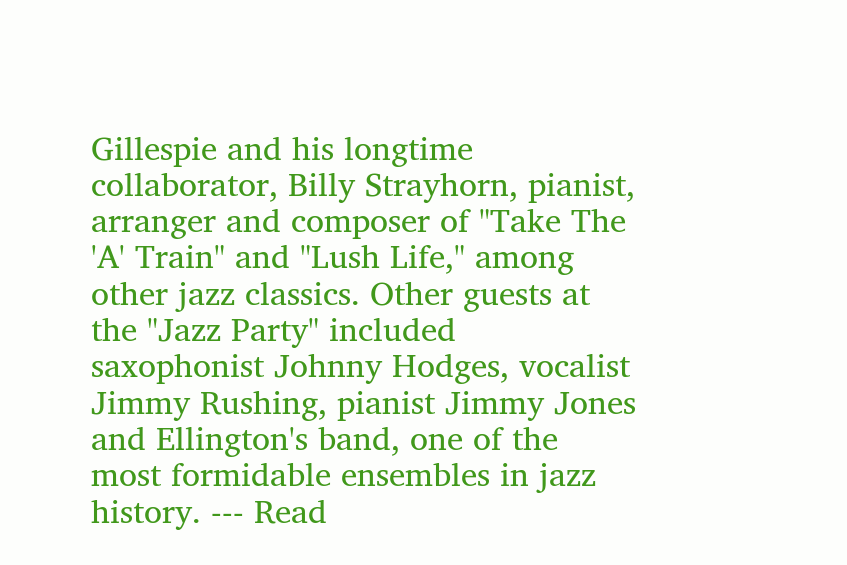Gillespie and his longtime collaborator, Billy Strayhorn, pianist, arranger and composer of "Take The 'A' Train" and "Lush Life," among other jazz classics. Other guests at the "Jazz Party" included saxophonist Johnny Hodges, vocalist Jimmy Rushing, pianist Jimmy Jones and Ellington's band, one of the most formidable ensembles in jazz history. --- Read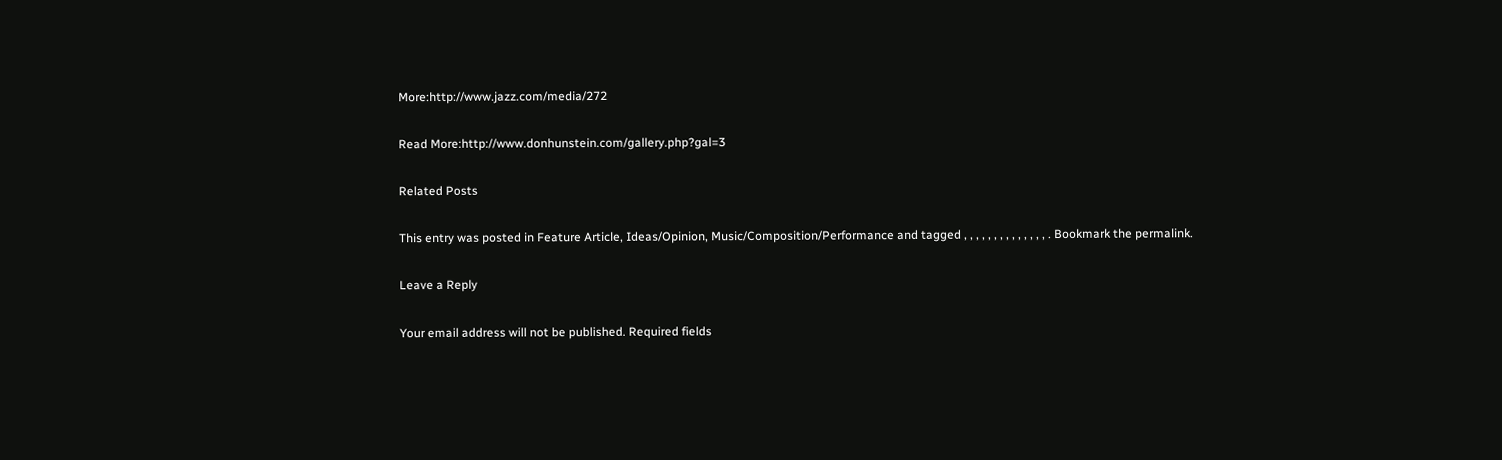More:http://www.jazz.com/media/272

Read More:http://www.donhunstein.com/gallery.php?gal=3

Related Posts

This entry was posted in Feature Article, Ideas/Opinion, Music/Composition/Performance and tagged , , , , , , , , , , , , , , . Bookmark the permalink.

Leave a Reply

Your email address will not be published. Required fields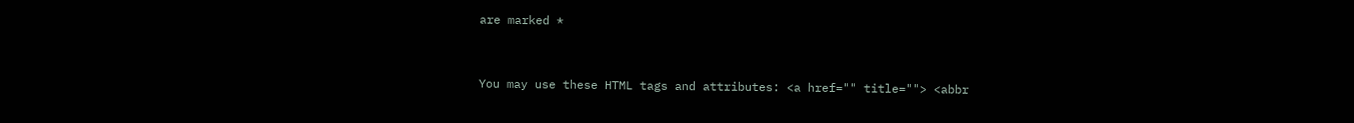are marked *


You may use these HTML tags and attributes: <a href="" title=""> <abbr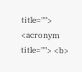title=""> <acronym title=""> <b>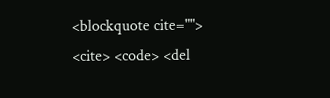<blockquote cite=""> <cite> <code> <del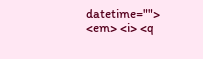datetime=""> <em> <i> <q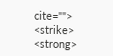cite=""> <strike> <strong>